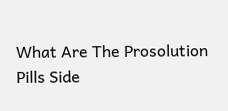What Are The Prosolution Pills Side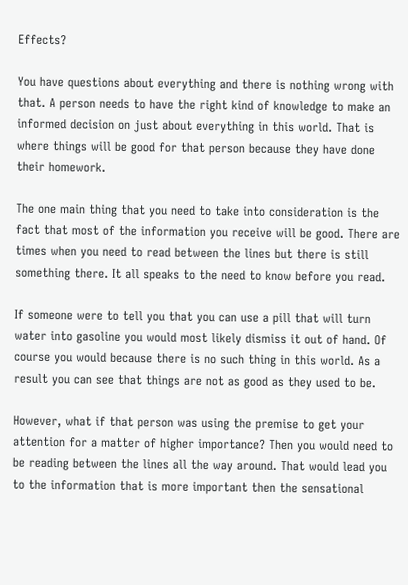Effects?

You have questions about everything and there is nothing wrong with that. A person needs to have the right kind of knowledge to make an informed decision on just about everything in this world. That is where things will be good for that person because they have done their homework.

The one main thing that you need to take into consideration is the fact that most of the information you receive will be good. There are times when you need to read between the lines but there is still something there. It all speaks to the need to know before you read.

If someone were to tell you that you can use a pill that will turn water into gasoline you would most likely dismiss it out of hand. Of course you would because there is no such thing in this world. As a result you can see that things are not as good as they used to be.

However, what if that person was using the premise to get your attention for a matter of higher importance? Then you would need to be reading between the lines all the way around. That would lead you to the information that is more important then the sensational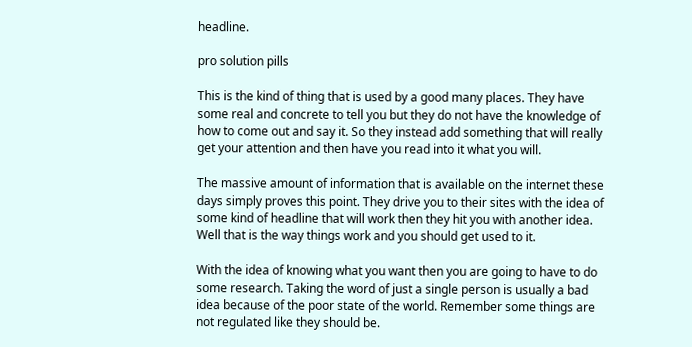headline.

pro solution pills

This is the kind of thing that is used by a good many places. They have some real and concrete to tell you but they do not have the knowledge of how to come out and say it. So they instead add something that will really get your attention and then have you read into it what you will.

The massive amount of information that is available on the internet these days simply proves this point. They drive you to their sites with the idea of some kind of headline that will work then they hit you with another idea. Well that is the way things work and you should get used to it.

With the idea of knowing what you want then you are going to have to do some research. Taking the word of just a single person is usually a bad idea because of the poor state of the world. Remember some things are not regulated like they should be.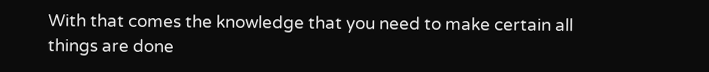With that comes the knowledge that you need to make certain all things are done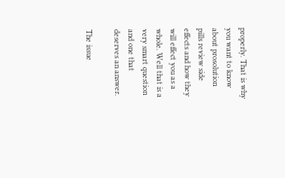properly. That is why you want to know about prosolution pills review side effects and how they will effect you as a whole. Well that is a very smart question and one that deserves an answer.

The issue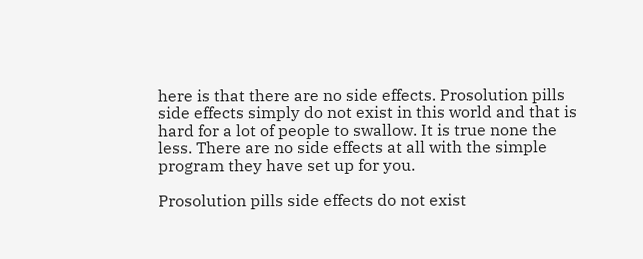here is that there are no side effects. Prosolution pills side effects simply do not exist in this world and that is hard for a lot of people to swallow. It is true none the less. There are no side effects at all with the simple program they have set up for you.

Prosolution pills side effects do not exist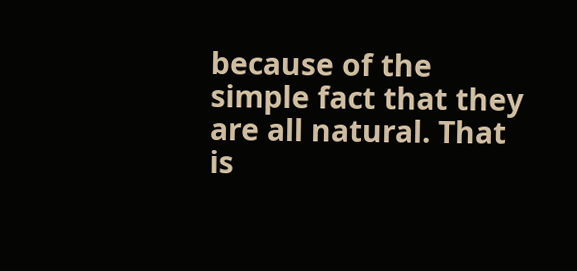because of the simple fact that they are all natural. That is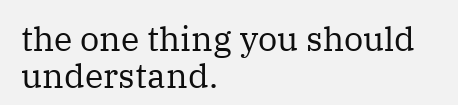the one thing you should understand.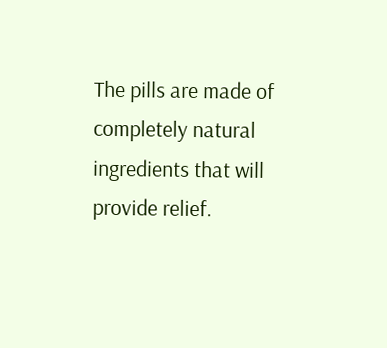The pills are made of completely natural ingredients that will provide relief.